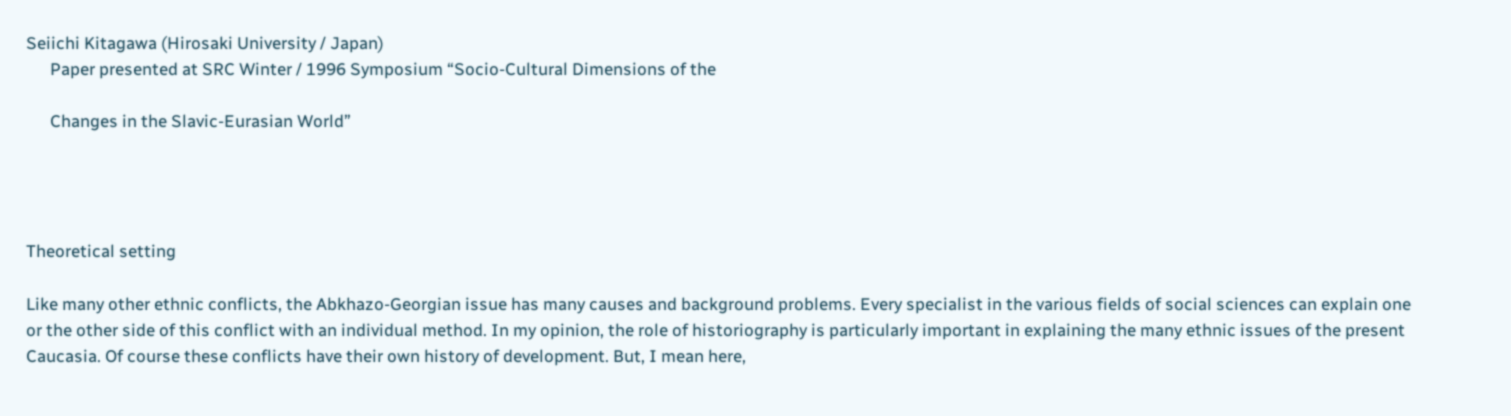Seiichi Kitagawa (Hirosaki University / Japan)
      Paper presented at SRC Winter / 1996 Symposium “Socio-Cultural Dimensions of the

      Changes in the Slavic-Eurasian World”




Theoretical setting

Like many other ethnic conflicts, the Abkhazo-Georgian issue has many causes and background problems. Every specialist in the various fields of social sciences can explain one or the other side of this conflict with an individual method. In my opinion, the role of historiography is particularly important in explaining the many ethnic issues of the present Caucasia. Of course these conflicts have their own history of development. But, I mean here,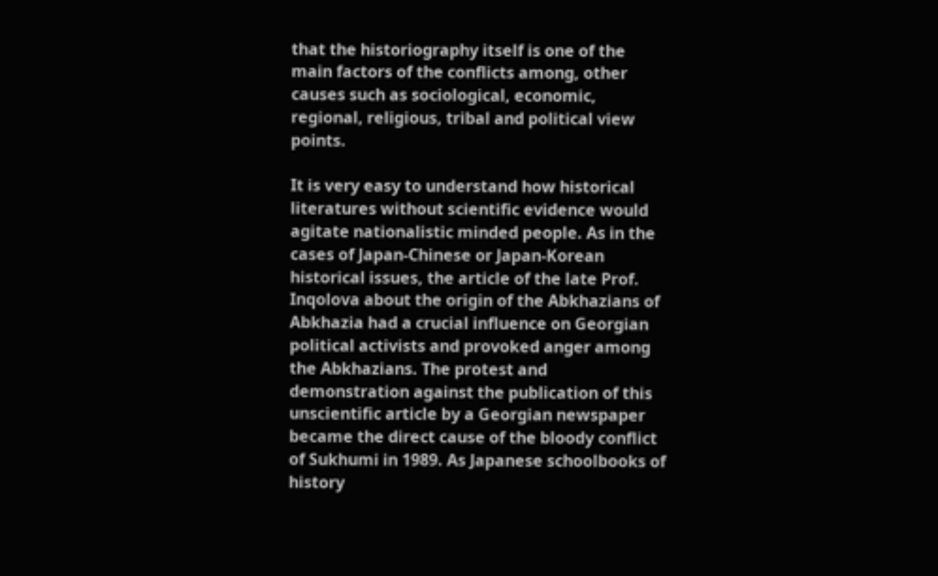that the historiography itself is one of the main factors of the conflicts among, other causes such as sociological, economic, regional, religious, tribal and political view points.

It is very easy to understand how historical literatures without scientific evidence would agitate nationalistic minded people. As in the cases of Japan-Chinese or Japan-Korean historical issues, the article of the late Prof. Inqolova about the origin of the Abkhazians of Abkhazia had a crucial influence on Georgian political activists and provoked anger among the Abkhazians. The protest and demonstration against the publication of this unscientific article by a Georgian newspaper became the direct cause of the bloody conflict of Sukhumi in 1989. As Japanese schoolbooks of history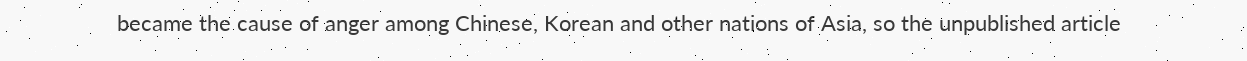became the cause of anger among Chinese, Korean and other nations of Asia, so the unpublished article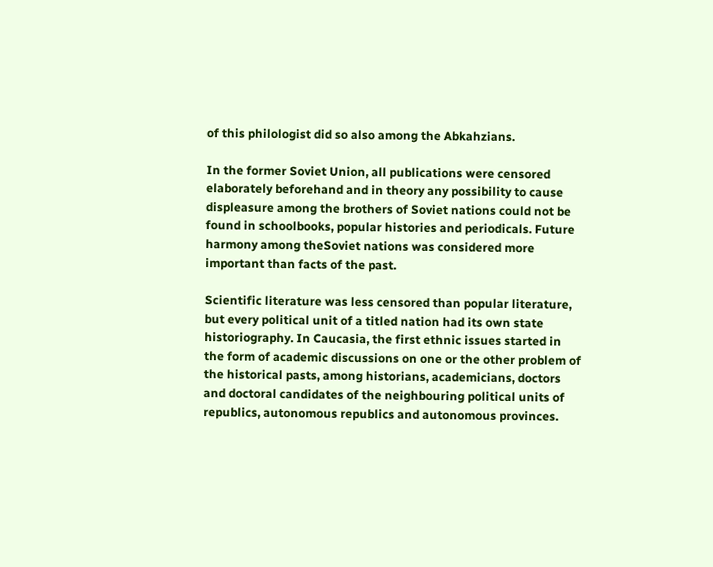of this philologist did so also among the Abkahzians.

In the former Soviet Union, all publications were censored elaborately beforehand and in theory any possibility to cause displeasure among the brothers of Soviet nations could not be found in schoolbooks, popular histories and periodicals. Future harmony among theSoviet nations was considered more important than facts of the past.

Scientific literature was less censored than popular literature, but every political unit of a titled nation had its own state historiography. In Caucasia, the first ethnic issues started in the form of academic discussions on one or the other problem of the historical pasts, among historians, academicians, doctors and doctoral candidates of the neighbouring political units of republics, autonomous republics and autonomous provinces.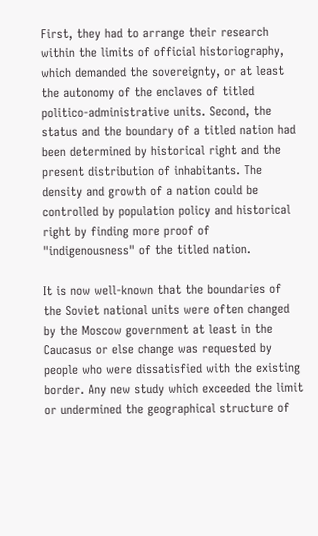First, they had to arrange their research within the limits of official historiography, which demanded the sovereignty, or at least the autonomy of the enclaves of titled politico-administrative units. Second, the status and the boundary of a titled nation had been determined by historical right and the present distribution of inhabitants. The density and growth of a nation could be controlled by population policy and historical right by finding more proof of "indigenousness" of the titled nation.

It is now well-known that the boundaries of the Soviet national units were often changed by the Moscow government at least in the Caucasus or else change was requested by people who were dissatisfied with the existing border. Any new study which exceeded the limit or undermined the geographical structure of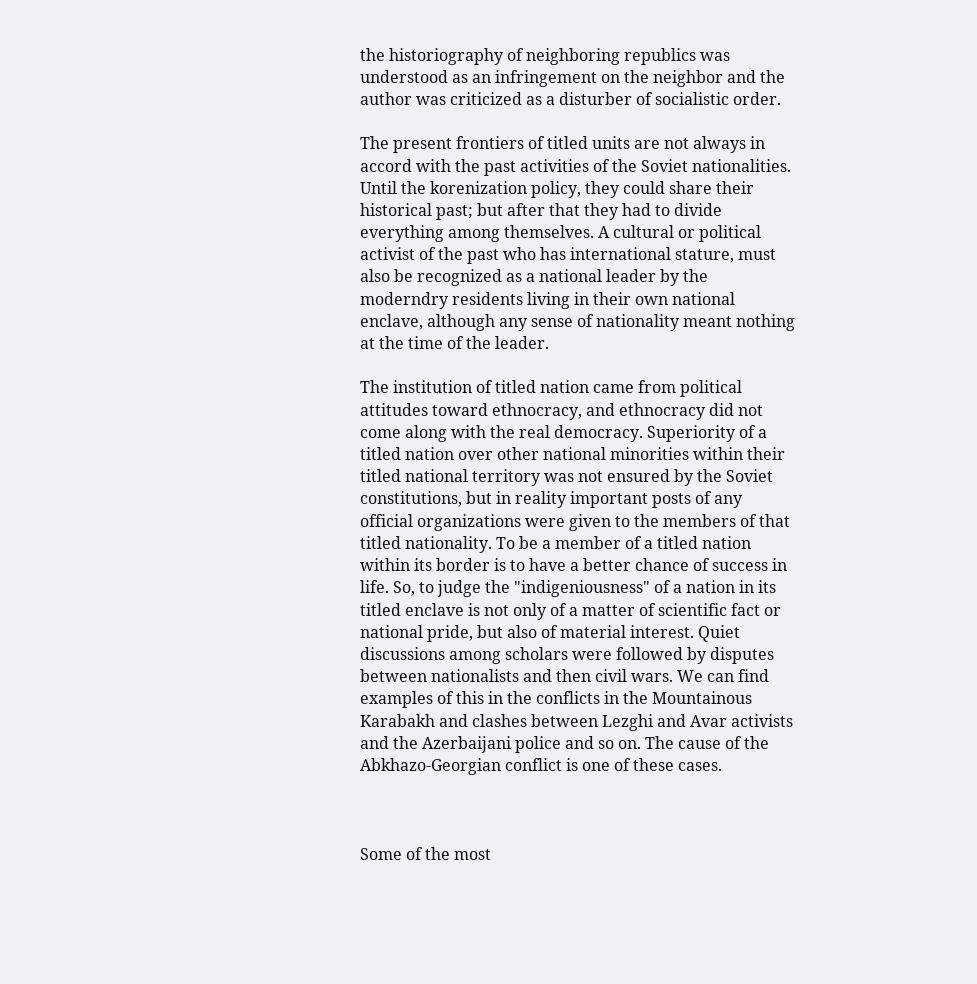the historiography of neighboring republics was understood as an infringement on the neighbor and the author was criticized as a disturber of socialistic order.

The present frontiers of titled units are not always in accord with the past activities of the Soviet nationalities. Until the korenization policy, they could share their historical past; but after that they had to divide everything among themselves. A cultural or political activist of the past who has international stature, must also be recognized as a national leader by the moderndry residents living in their own national enclave, although any sense of nationality meant nothing at the time of the leader.

The institution of titled nation came from political attitudes toward ethnocracy, and ethnocracy did not come along with the real democracy. Superiority of a titled nation over other national minorities within their titled national territory was not ensured by the Soviet constitutions, but in reality important posts of any official organizations were given to the members of that titled nationality. To be a member of a titled nation within its border is to have a better chance of success in life. So, to judge the "indigeniousness" of a nation in its titled enclave is not only of a matter of scientific fact or national pride, but also of material interest. Quiet discussions among scholars were followed by disputes between nationalists and then civil wars. We can find examples of this in the conflicts in the Mountainous Karabakh and clashes between Lezghi and Avar activists and the Azerbaijani police and so on. The cause of the Abkhazo-Georgian conflict is one of these cases.



Some of the most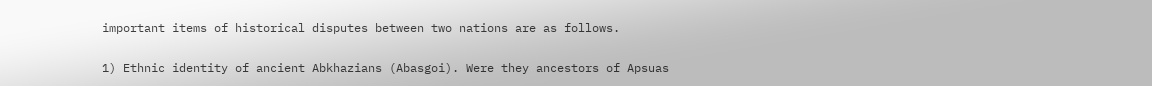important items of historical disputes between two nations are as follows.

1) Ethnic identity of ancient Abkhazians (Abasgoi). Were they ancestors of Apsuas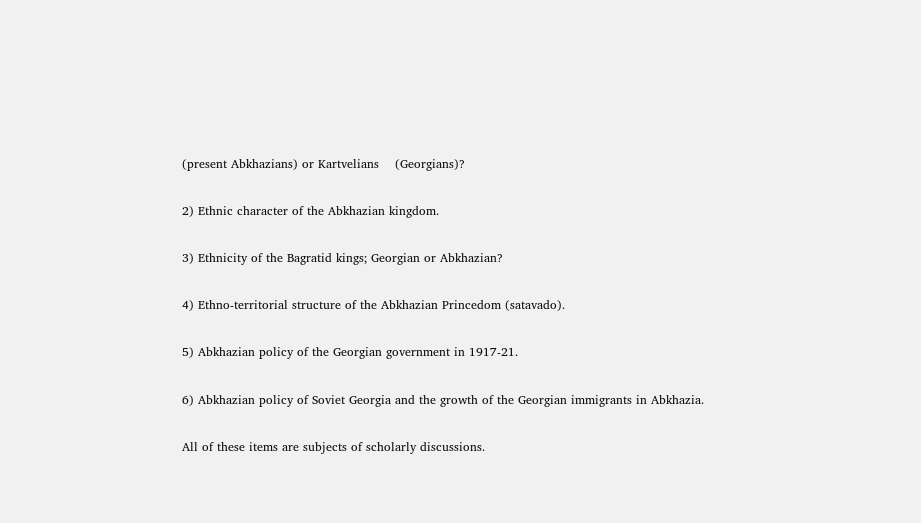(present Abkhazians) or Kartvelians    (Georgians)?

2) Ethnic character of the Abkhazian kingdom.

3) Ethnicity of the Bagratid kings; Georgian or Abkhazian?

4) Ethno-territorial structure of the Abkhazian Princedom (satavado).

5) Abkhazian policy of the Georgian government in 1917-21.

6) Abkhazian policy of Soviet Georgia and the growth of the Georgian immigrants in Abkhazia.

All of these items are subjects of scholarly discussions.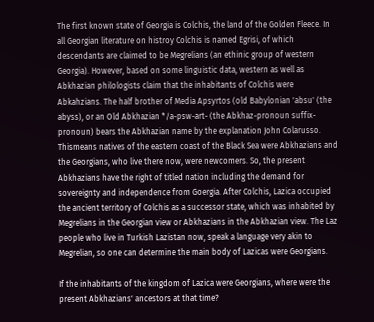The first known state of Georgia is Colchis, the land of the Golden Fleece. In all Georgian literature on histroy Colchis is named Egrisi, of which descendants are claimed to be Megrelians (an ethinic group of western Georgia). However, based on some linguistic data, western as well as Abkhazian philologists claim that the inhabitants of Colchis were Abkahzians. The half brother of Media Apsyrtos (old Babylonian 'absu' (the abyss), or an Old Abkhazian */a-psw-art- (the Abkhaz-pronoun suffix-pronoun) bears the Abkhazian name by the explanation John Colarusso. Thismeans natives of the eastern coast of the Black Sea were Abkhazians and the Georgians, who live there now, were newcomers. So, the present Abkhazians have the right of titled nation including the demand for sovereignty and independence from Goergia. After Colchis, Lazica occupied the ancient territory of Colchis as a successor state, which was inhabited by Megrelians in the Georgian view or Abkhazians in the Abkhazian view. The Laz people who live in Turkish Lazistan now, speak a language very akin to Megrelian, so one can determine the main body of Lazicas were Georgians.

If the inhabitants of the kingdom of Lazica were Georgians, where were the present Abkhazians' ancestors at that time?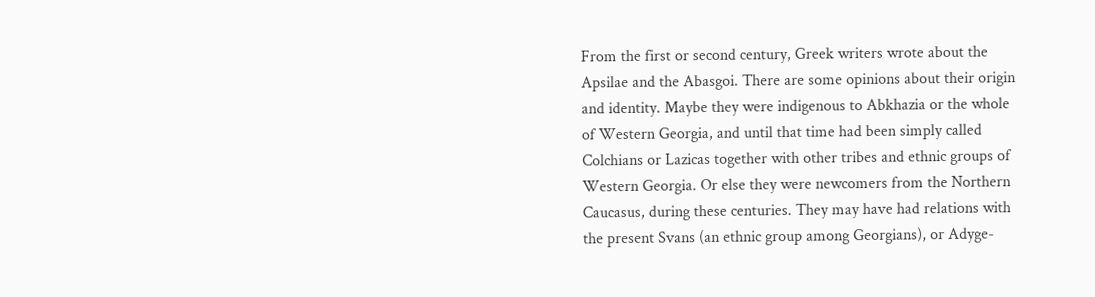From the first or second century, Greek writers wrote about the Apsilae and the Abasgoi. There are some opinions about their origin and identity. Maybe they were indigenous to Abkhazia or the whole of Western Georgia, and until that time had been simply called Colchians or Lazicas together with other tribes and ethnic groups of Western Georgia. Or else they were newcomers from the Northern Caucasus, during these centuries. They may have had relations with the present Svans (an ethnic group among Georgians), or Adyge-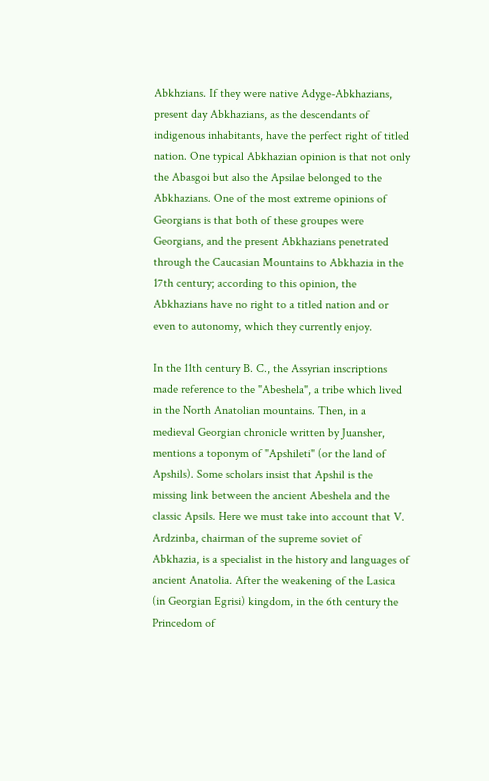Abkhzians. If they were native Adyge-Abkhazians, present day Abkhazians, as the descendants of indigenous inhabitants, have the perfect right of titled nation. One typical Abkhazian opinion is that not only the Abasgoi but also the Apsilae belonged to the Abkhazians. One of the most extreme opinions of Georgians is that both of these groupes were Georgians, and the present Abkhazians penetrated through the Caucasian Mountains to Abkhazia in the 17th century; according to this opinion, the Abkhazians have no right to a titled nation and or even to autonomy, which they currently enjoy.

In the 11th century B. C., the Assyrian inscriptions made reference to the "Abeshela", a tribe which lived in the North Anatolian mountains. Then, in a medieval Georgian chronicle written by Juansher, mentions a toponym of "Apshileti" (or the land of Apshils). Some scholars insist that Apshil is the missing link between the ancient Abeshela and the classic Apsils. Here we must take into account that V. Ardzinba, chairman of the supreme soviet of Abkhazia, is a specialist in the history and languages of ancient Anatolia. After the weakening of the Lasica (in Georgian Egrisi) kingdom, in the 6th century the Princedom of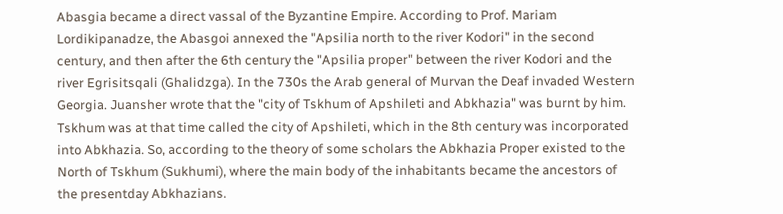Abasgia became a direct vassal of the Byzantine Empire. According to Prof. Mariam Lordikipanadze, the Abasgoi annexed the "Apsilia north to the river Kodori" in the second century, and then after the 6th century the "Apsilia proper" between the river Kodori and the river Egrisitsqali (Ghalidzga). In the 730s the Arab general of Murvan the Deaf invaded Western Georgia. Juansher wrote that the "city of Tskhum of Apshileti and Abkhazia" was burnt by him. Tskhum was at that time called the city of Apshileti, which in the 8th century was incorporated into Abkhazia. So, according to the theory of some scholars the Abkhazia Proper existed to the North of Tskhum (Sukhumi), where the main body of the inhabitants became the ancestors of the presentday Abkhazians.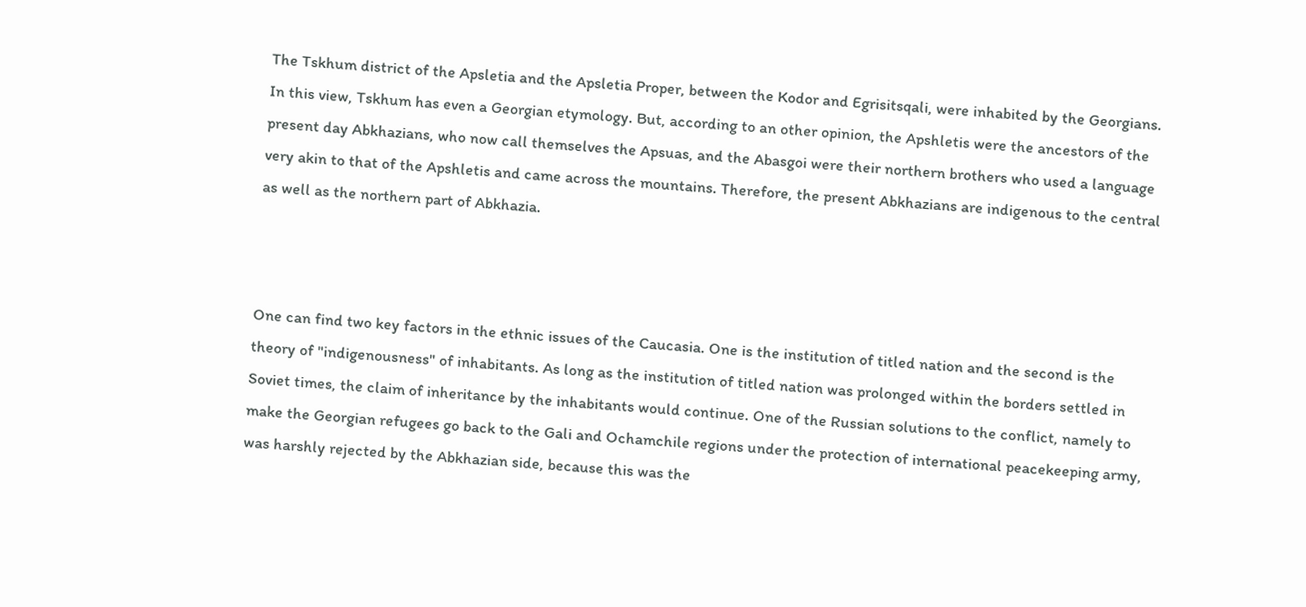The Tskhum district of the Apsletia and the Apsletia Proper, between the Kodor and Egrisitsqali, were inhabited by the Georgians. In this view, Tskhum has even a Georgian etymology. But, according to an other opinion, the Apshletis were the ancestors of the present day Abkhazians, who now call themselves the Apsuas, and the Abasgoi were their northern brothers who used a language very akin to that of the Apshletis and came across the mountains. Therefore, the present Abkhazians are indigenous to the central as well as the northern part of Abkhazia.



One can find two key factors in the ethnic issues of the Caucasia. One is the institution of titled nation and the second is the theory of "indigenousness" of inhabitants. As long as the institution of titled nation was prolonged within the borders settled in Soviet times, the claim of inheritance by the inhabitants would continue. One of the Russian solutions to the conflict, namely to make the Georgian refugees go back to the Gali and Ochamchile regions under the protection of international peacekeeping army, was harshly rejected by the Abkhazian side, because this was the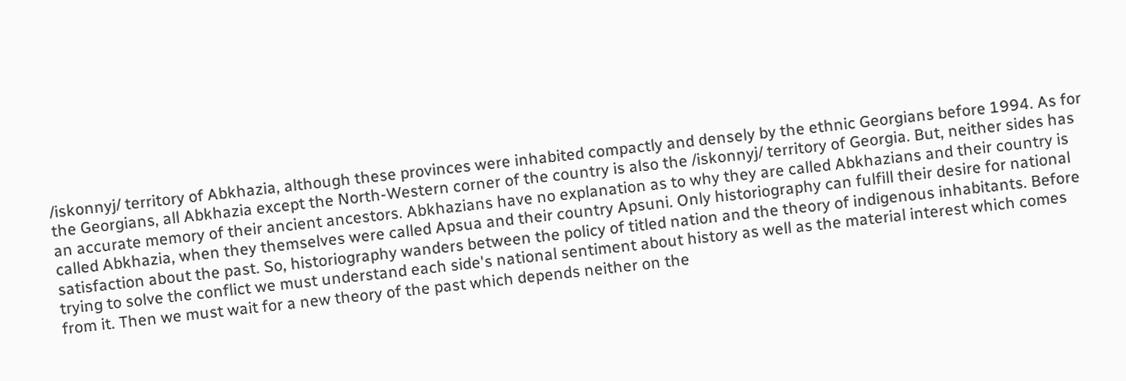/iskonnyj/ territory of Abkhazia, although these provinces were inhabited compactly and densely by the ethnic Georgians before 1994. As for the Georgians, all Abkhazia except the North-Western corner of the country is also the /iskonnyj/ territory of Georgia. But, neither sides has an accurate memory of their ancient ancestors. Abkhazians have no explanation as to why they are called Abkhazians and their country is called Abkhazia, when they themselves were called Apsua and their country Apsuni. Only historiography can fulfill their desire for national satisfaction about the past. So, historiography wanders between the policy of titled nation and the theory of indigenous inhabitants. Before trying to solve the conflict we must understand each side's national sentiment about history as well as the material interest which comes from it. Then we must wait for a new theory of the past which depends neither on the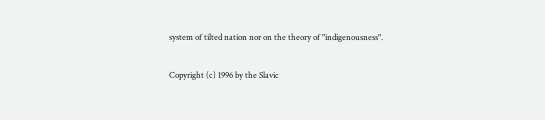system of tilted nation nor on the theory of "indigenousness".

Copyright (c) 1996 by the Slavic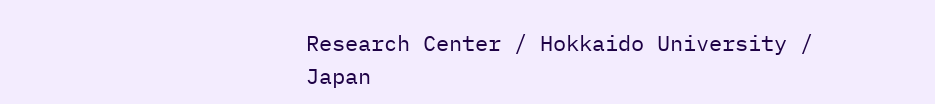Research Center / Hokkaido University / Japan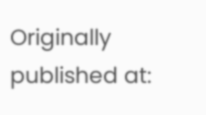Originally published at: